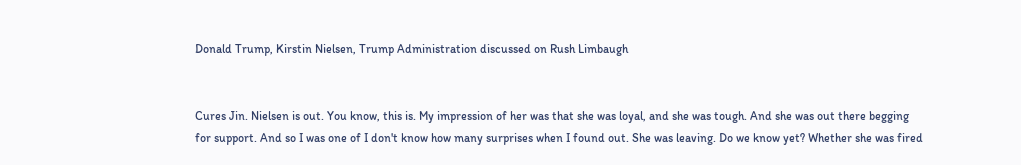Donald Trump, Kirstin Nielsen, Trump Administration discussed on Rush Limbaugh


Cures Jin. Nielsen is out. You know, this is. My impression of her was that she was loyal, and she was tough. And she was out there begging for support. And so I was one of I don't know how many surprises when I found out. She was leaving. Do we know yet? Whether she was fired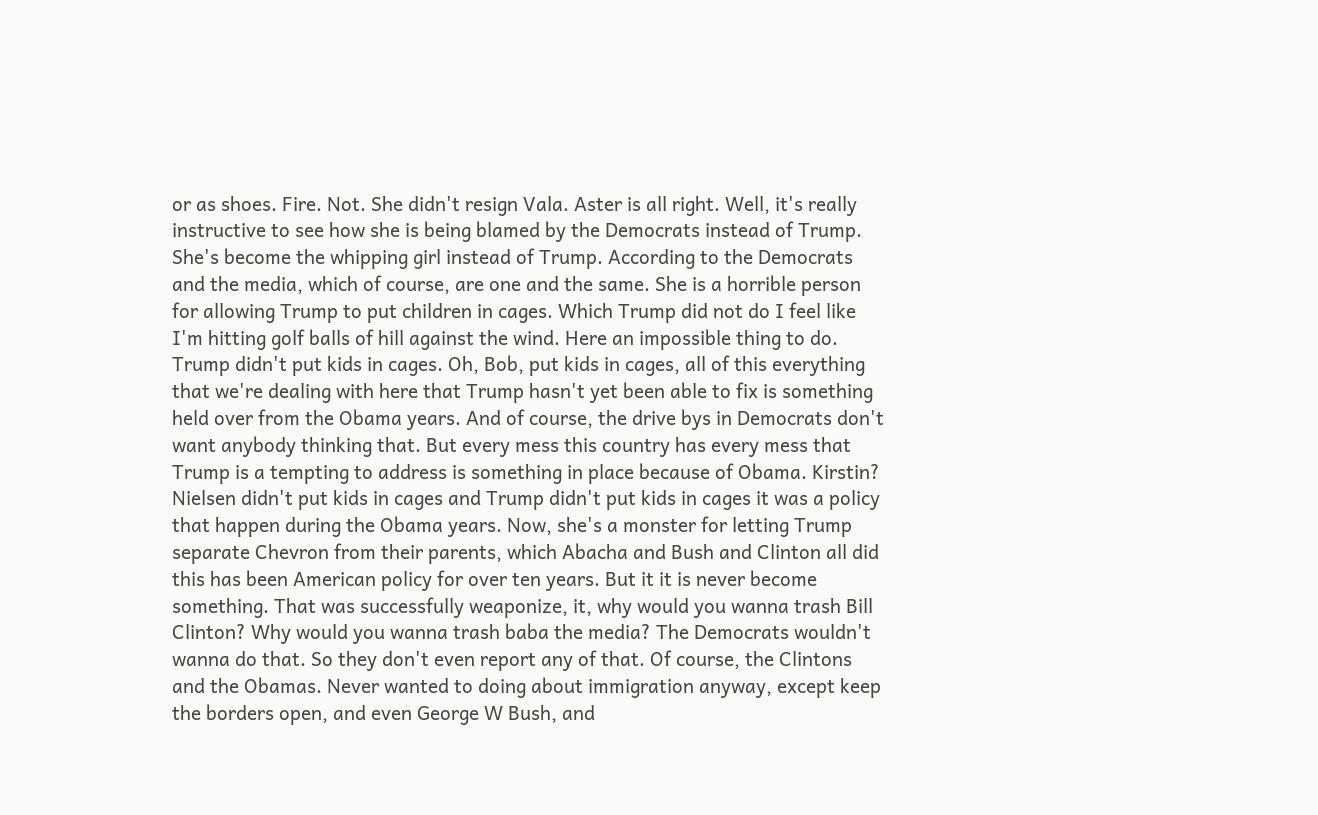or as shoes. Fire. Not. She didn't resign Vala. Aster is all right. Well, it's really instructive to see how she is being blamed by the Democrats instead of Trump. She's become the whipping girl instead of Trump. According to the Democrats and the media, which of course, are one and the same. She is a horrible person for allowing Trump to put children in cages. Which Trump did not do I feel like I'm hitting golf balls of hill against the wind. Here an impossible thing to do. Trump didn't put kids in cages. Oh, Bob, put kids in cages, all of this everything that we're dealing with here that Trump hasn't yet been able to fix is something held over from the Obama years. And of course, the drive bys in Democrats don't want anybody thinking that. But every mess this country has every mess that Trump is a tempting to address is something in place because of Obama. Kirstin? Nielsen didn't put kids in cages and Trump didn't put kids in cages it was a policy that happen during the Obama years. Now, she's a monster for letting Trump separate Chevron from their parents, which Abacha and Bush and Clinton all did this has been American policy for over ten years. But it it is never become something. That was successfully weaponize, it, why would you wanna trash Bill Clinton? Why would you wanna trash baba the media? The Democrats wouldn't wanna do that. So they don't even report any of that. Of course, the Clintons and the Obamas. Never wanted to doing about immigration anyway, except keep the borders open, and even George W Bush, and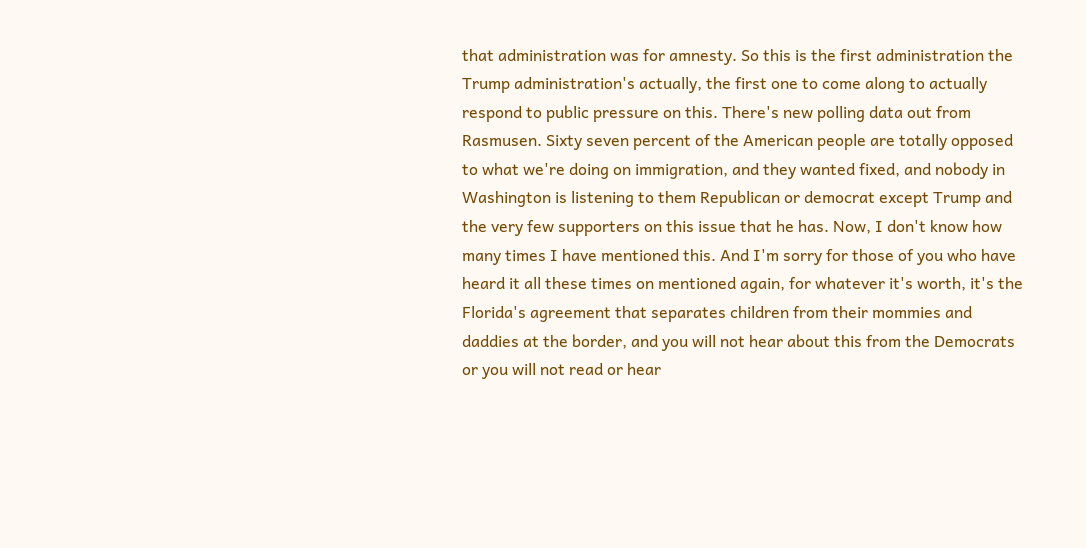that administration was for amnesty. So this is the first administration the Trump administration's actually, the first one to come along to actually respond to public pressure on this. There's new polling data out from Rasmusen. Sixty seven percent of the American people are totally opposed to what we're doing on immigration, and they wanted fixed, and nobody in Washington is listening to them Republican or democrat except Trump and the very few supporters on this issue that he has. Now, I don't know how many times I have mentioned this. And I'm sorry for those of you who have heard it all these times on mentioned again, for whatever it's worth, it's the Florida's agreement that separates children from their mommies and daddies at the border, and you will not hear about this from the Democrats or you will not read or hear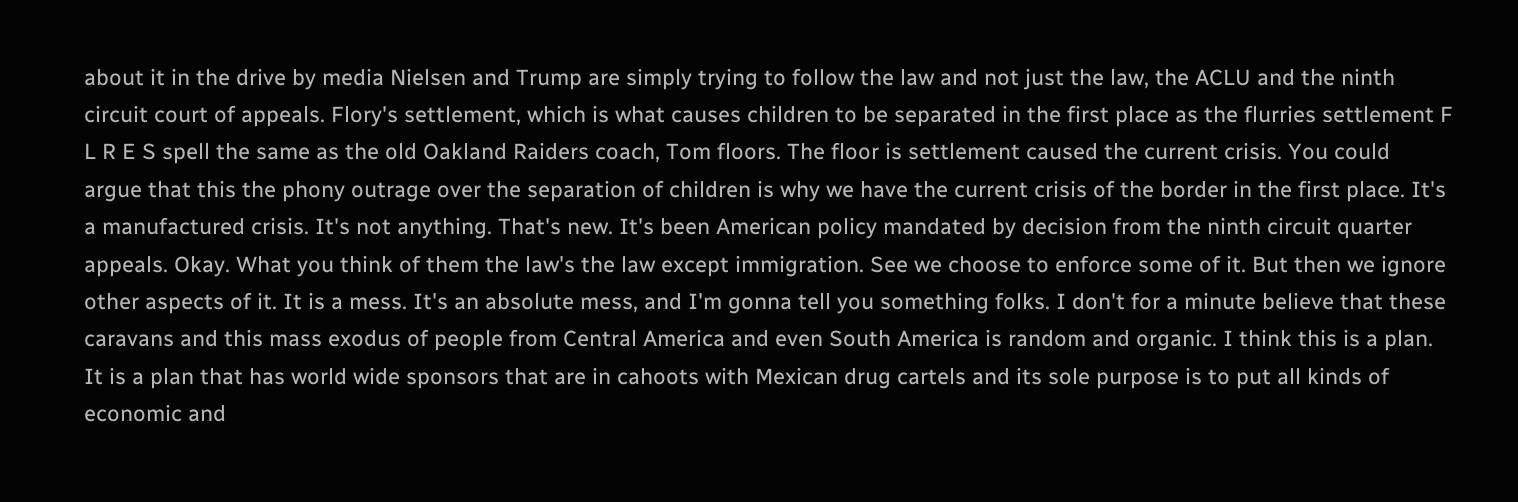about it in the drive by media Nielsen and Trump are simply trying to follow the law and not just the law, the ACLU and the ninth circuit court of appeals. Flory's settlement, which is what causes children to be separated in the first place as the flurries settlement F L R E S spell the same as the old Oakland Raiders coach, Tom floors. The floor is settlement caused the current crisis. You could argue that this the phony outrage over the separation of children is why we have the current crisis of the border in the first place. It's a manufactured crisis. It's not anything. That's new. It's been American policy mandated by decision from the ninth circuit quarter appeals. Okay. What you think of them the law's the law except immigration. See we choose to enforce some of it. But then we ignore other aspects of it. It is a mess. It's an absolute mess, and I'm gonna tell you something folks. I don't for a minute believe that these caravans and this mass exodus of people from Central America and even South America is random and organic. I think this is a plan. It is a plan that has world wide sponsors that are in cahoots with Mexican drug cartels and its sole purpose is to put all kinds of economic and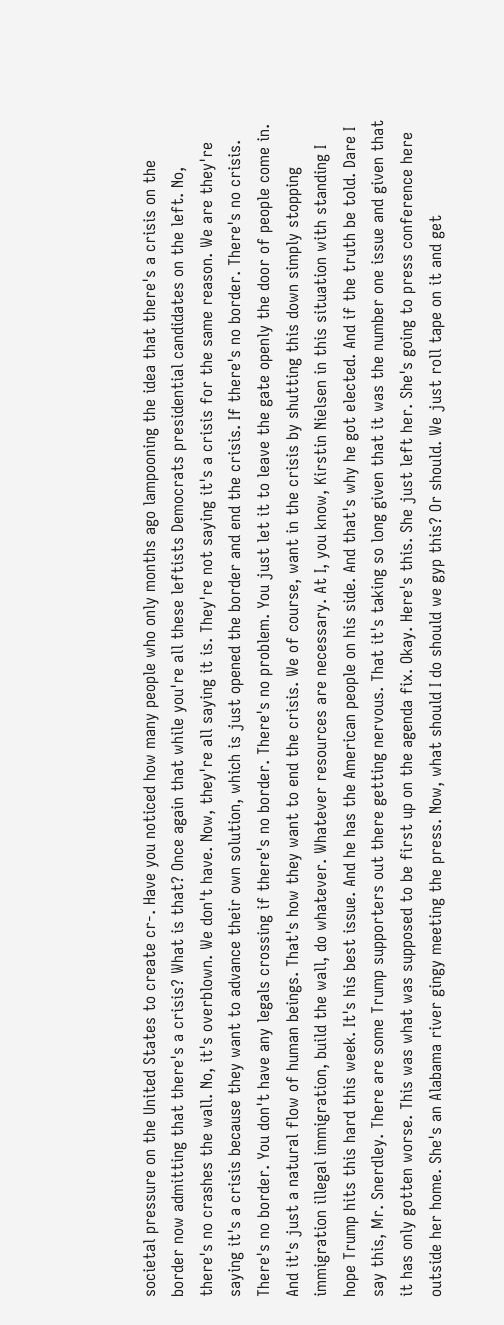societal pressure on the United States to create cr-. Have you noticed how many people who only months ago lampooning the idea that there's a crisis on the border now admitting that there's a crisis? What is that? Once again that while you're all these leftists Democrats presidential candidates on the left. No, there's no crashes the wall. No, it's overblown. We don't have. Now, they're all saying it is. They're not saying it's a crisis for the same reason. We are they're saying it's a crisis because they want to advance their own solution, which is just opened the border and end the crisis. If there's no border. There's no crisis. There's no border. You don't have any legals crossing if there's no border. There's no problem. You just let it to leave the gate openly the door of people come in. And it's just a natural flow of human beings. That's how they want to end the crisis. We of course, want in the crisis by shutting this down simply stopping immigration illegal immigration, build the wall, do whatever. Whatever resources are necessary. At I, you know, Kirstin Nielsen in this situation with standing I hope Trump hits this hard this week. It's his best issue. And he has the American people on his side. And that's why he got elected. And if the truth be told. Dare I say this, Mr. Snerdley. There are some Trump supporters out there getting nervous. That it's taking so long given that it was the number one issue and given that it has only gotten worse. This was what was supposed to be first up on the agenda fix. Okay. Here's this. She just left her. She's going to press conference here outside her home. She's an Alabama river gingy meeting the press. Now, what should I do should we gyp this? Or should. We just roll tape on it and get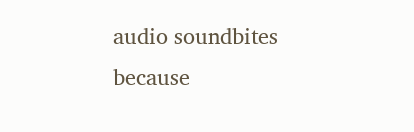audio soundbites because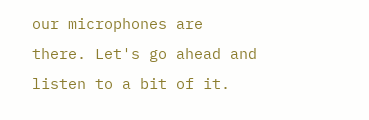our microphones are there. Let's go ahead and listen to a bit of it.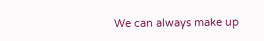We can always make up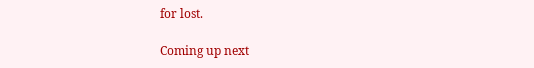for lost.

Coming up next